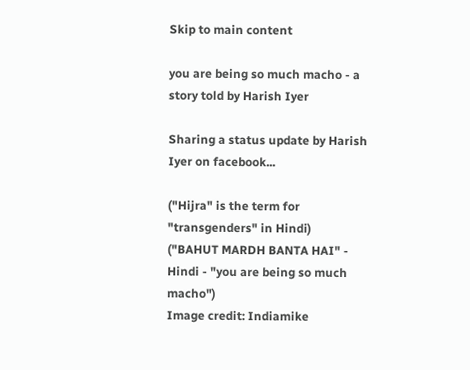Skip to main content

you are being so much macho - a story told by Harish Iyer

Sharing a status update by Harish Iyer on facebook...

("Hijra" is the term for "transgenders" in Hindi)
("BAHUT MARDH BANTA HAI" - Hindi - "you are being so much macho")
Image credit: Indiamike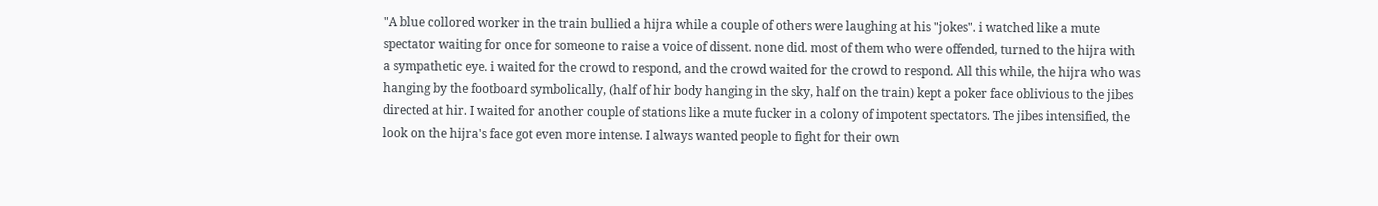"A blue collored worker in the train bullied a hijra while a couple of others were laughing at his "jokes". i watched like a mute spectator waiting for once for someone to raise a voice of dissent. none did. most of them who were offended, turned to the hijra with a sympathetic eye. i waited for the crowd to respond, and the crowd waited for the crowd to respond. All this while, the hijra who was hanging by the footboard symbolically, (half of hir body hanging in the sky, half on the train) kept a poker face oblivious to the jibes directed at hir. I waited for another couple of stations like a mute fucker in a colony of impotent spectators. The jibes intensified, the look on the hijra's face got even more intense. I always wanted people to fight for their own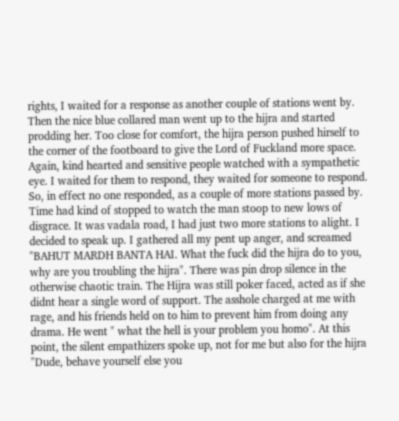rights, I waited for a response as another couple of stations went by. Then the nice blue collared man went up to the hijra and started prodding her. Too close for comfort, the hijra person pushed hirself to the corner of the footboard to give the Lord of Fuckland more space. Again, kind hearted and sensitive people watched with a sympathetic eye. I waited for them to respond, they waited for someone to respond. So, in effect no one responded, as a couple of more stations passed by. Time had kind of stopped to watch the man stoop to new lows of disgrace. It was vadala road, I had just two more stations to alight. I decided to speak up. I gathered all my pent up anger, and screamed "BAHUT MARDH BANTA HAI. What the fuck did the hijra do to you, why are you troubling the hijra". There was pin drop silence in the otherwise chaotic train. The Hijra was still poker faced, acted as if she didnt hear a single word of support. The asshole charged at me with rage, and his friends held on to him to prevent him from doing any drama. He went " what the hell is your problem you homo". At this point, the silent empathizers spoke up, not for me but also for the hijra "Dude, behave yourself else you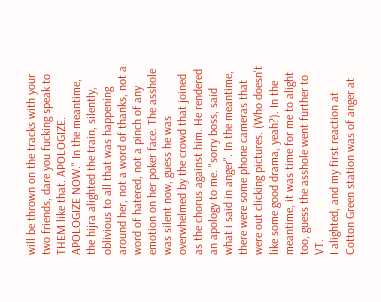will be thrown on the tracks with your two friends, dare you fucking speak to THEM like that. APOLOGIZE. APOLOGIZE NOW." In the meantime, the hijra alighted the train, silently, oblivious to all that was happening around her, not a word of thanks, not a word of hatered, not a pinch of any emotion on her poker face. The asshole was silent now, guess he was overwhelmed by the crowd that joined as the chorus against him. He rendered an apology to me. "sorry boss, said what i said in anger". In the meantime, there were some phone cameras that were out clicking pictures. (Who doesn't like some good drama, yeah?). In the meantime, it was time for me to alight too, guess the asshole went further to VT.
I alighted, and my first reaction at Cotton Green station was of anger at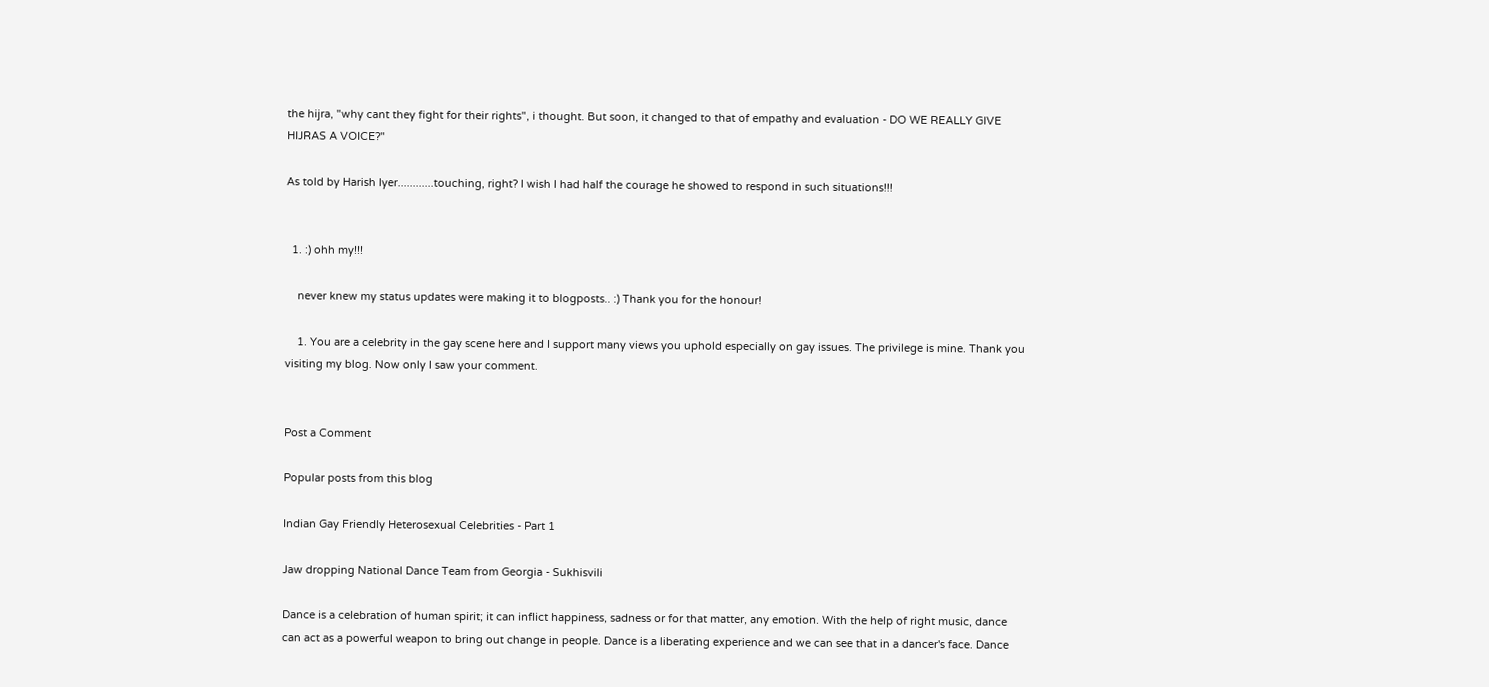the hijra, "why cant they fight for their rights", i thought. But soon, it changed to that of empathy and evaluation - DO WE REALLY GIVE HIJRAS A VOICE?"

As told by Harish Iyer............touching, right? I wish I had half the courage he showed to respond in such situations!!!


  1. :) ohh my!!!

    never knew my status updates were making it to blogposts.. :) Thank you for the honour!

    1. You are a celebrity in the gay scene here and I support many views you uphold especially on gay issues. The privilege is mine. Thank you visiting my blog. Now only I saw your comment.


Post a Comment

Popular posts from this blog

Indian Gay Friendly Heterosexual Celebrities - Part 1

Jaw dropping National Dance Team from Georgia - Sukhisvili

Dance is a celebration of human spirit; it can inflict happiness, sadness or for that matter, any emotion. With the help of right music, dance can act as a powerful weapon to bring out change in people. Dance is a liberating experience and we can see that in a dancer's face. Dance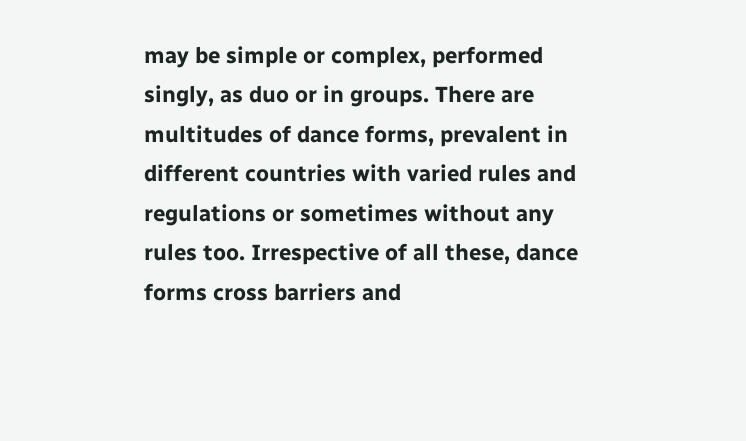may be simple or complex, performed singly, as duo or in groups. There are multitudes of dance forms, prevalent in different countries with varied rules and regulations or sometimes without any rules too. Irrespective of all these, dance forms cross barriers and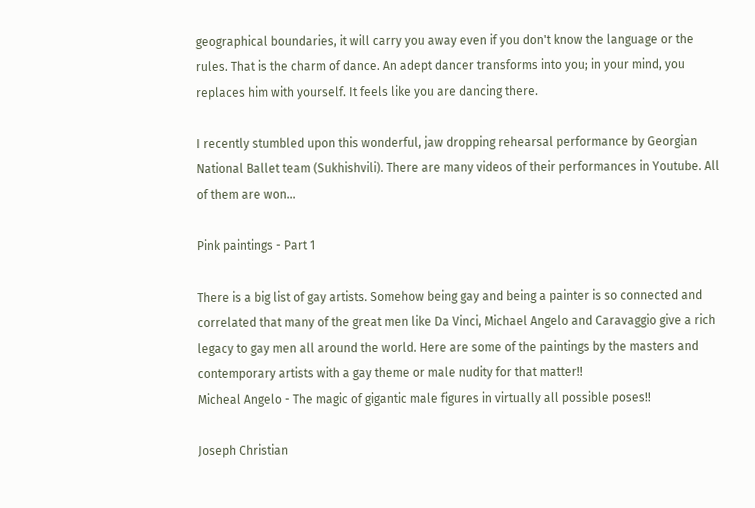geographical boundaries, it will carry you away even if you don't know the language or the rules. That is the charm of dance. An adept dancer transforms into you; in your mind, you replaces him with yourself. It feels like you are dancing there.

I recently stumbled upon this wonderful, jaw dropping rehearsal performance by Georgian National Ballet team (Sukhishvili). There are many videos of their performances in Youtube. All of them are won…

Pink paintings - Part 1

There is a big list of gay artists. Somehow being gay and being a painter is so connected and correlated that many of the great men like Da Vinci, Michael Angelo and Caravaggio give a rich legacy to gay men all around the world. Here are some of the paintings by the masters and contemporary artists with a gay theme or male nudity for that matter!!
Micheal Angelo - The magic of gigantic male figures in virtually all possible poses!!

Joseph Christian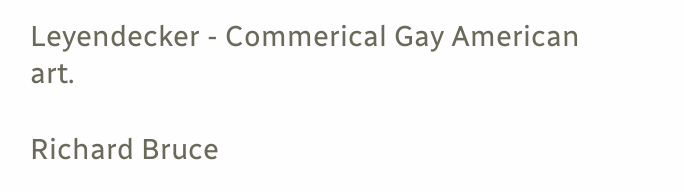Leyendecker - Commerical Gay American  art.

Richard Bruce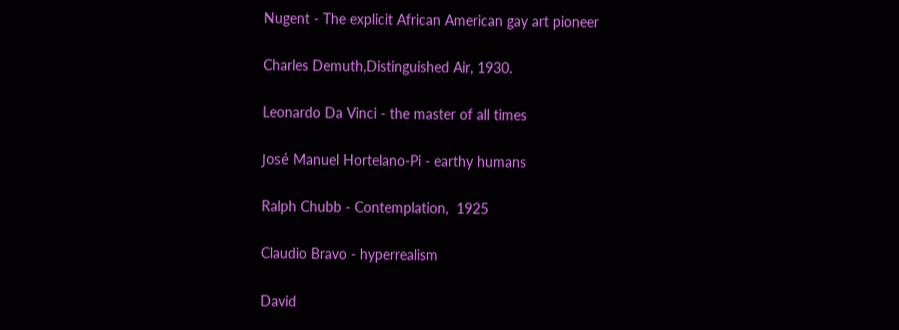Nugent - The explicit African American gay art pioneer

Charles Demuth,Distinguished Air, 1930.

Leonardo Da Vinci - the master of all times

José Manuel Hortelano-Pi - earthy humans

Ralph Chubb - Contemplation,  1925

Claudio Bravo - hyperrealism

David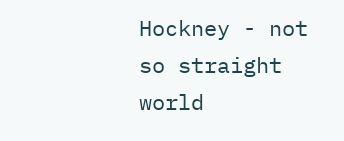Hockney - not so straight world